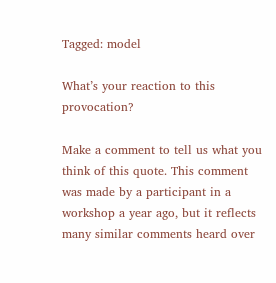Tagged: model

What’s your reaction to this provocation?

Make a comment to tell us what you think of this quote. This comment was made by a participant in a workshop a year ago, but it reflects many similar comments heard over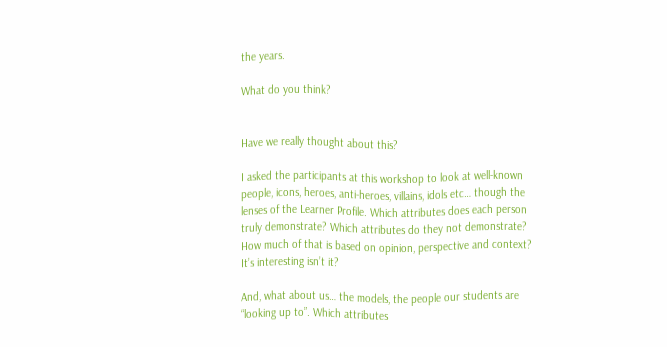the years.

What do you think?


Have we really thought about this?

I asked the participants at this workshop to look at well-known people, icons, heroes, anti-heroes, villains, idols etc… though the lenses of the Learner Profile. Which attributes does each person truly demonstrate? Which attributes do they not demonstrate? How much of that is based on opinion, perspective and context? It’s interesting isn’t it?

And, what about us… the models, the people our students are “looking up to”. Which attributes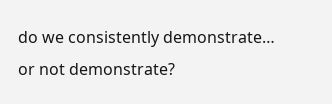do we consistently demonstrate… or not demonstrate?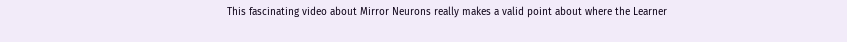This fascinating video about Mirror Neurons really makes a valid point about where the Learner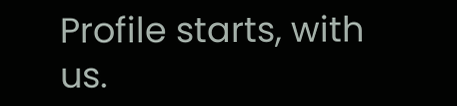Profile starts, with us.